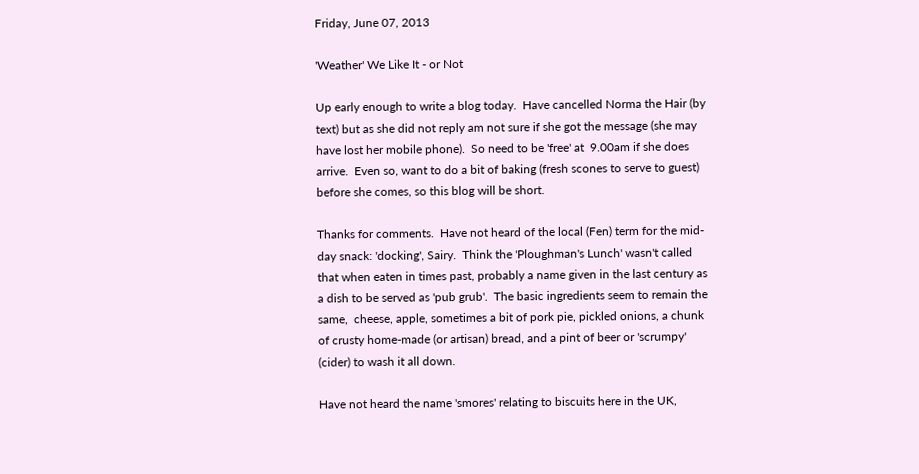Friday, June 07, 2013

'Weather' We Like It - or Not

Up early enough to write a blog today.  Have cancelled Norma the Hair (by text) but as she did not reply am not sure if she got the message (she may have lost her mobile phone).  So need to be 'free' at  9.00am if she does arrive.  Even so, want to do a bit of baking (fresh scones to serve to guest) before she comes, so this blog will be short.

Thanks for comments.  Have not heard of the local (Fen) term for the mid-day snack: 'docking', Sairy.  Think the 'Ploughman's Lunch' wasn't called that when eaten in times past, probably a name given in the last century as a dish to be served as 'pub grub'.  The basic ingredients seem to remain the same,  cheese, apple, sometimes a bit of pork pie, pickled onions, a chunk of crusty home-made (or artisan) bread, and a pint of beer or 'scrumpy' (cider) to wash it all down.

Have not heard the name 'smores' relating to biscuits here in the UK,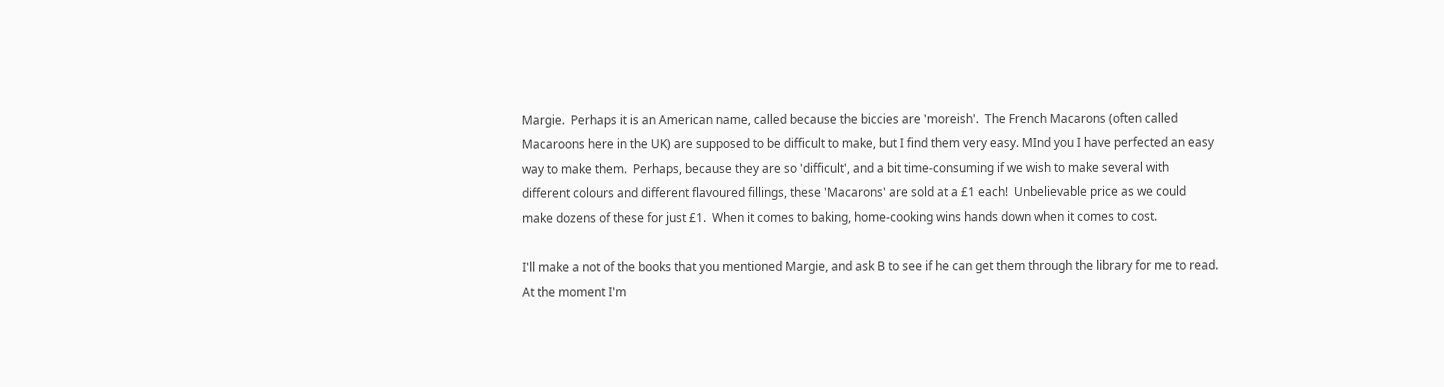Margie.  Perhaps it is an American name, called because the biccies are 'moreish'.  The French Macarons (often called Macaroons here in the UK) are supposed to be difficult to make, but I find them very easy. MInd you I have perfected an easy way to make them.  Perhaps, because they are so 'difficult', and a bit time-consuming if we wish to make several with different colours and different flavoured fillings, these 'Macarons' are sold at a £1 each!  Unbelievable price as we could make dozens of these for just £1.  When it comes to baking, home-cooking wins hands down when it comes to cost.

I'll make a not of the books that you mentioned Margie, and ask B to see if he can get them through the library for me to read.  At the moment I'm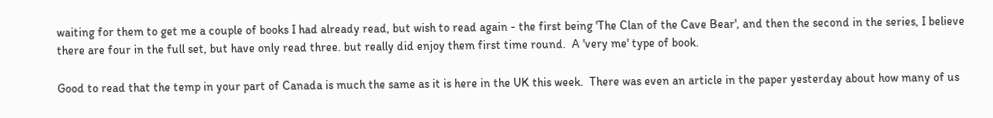waiting for them to get me a couple of books I had already read, but wish to read again - the first being 'The Clan of the Cave Bear', and then the second in the series, I believe there are four in the full set, but have only read three. but really did enjoy them first time round.  A 'very me' type of book.

Good to read that the temp in your part of Canada is much the same as it is here in the UK this week.  There was even an article in the paper yesterday about how many of us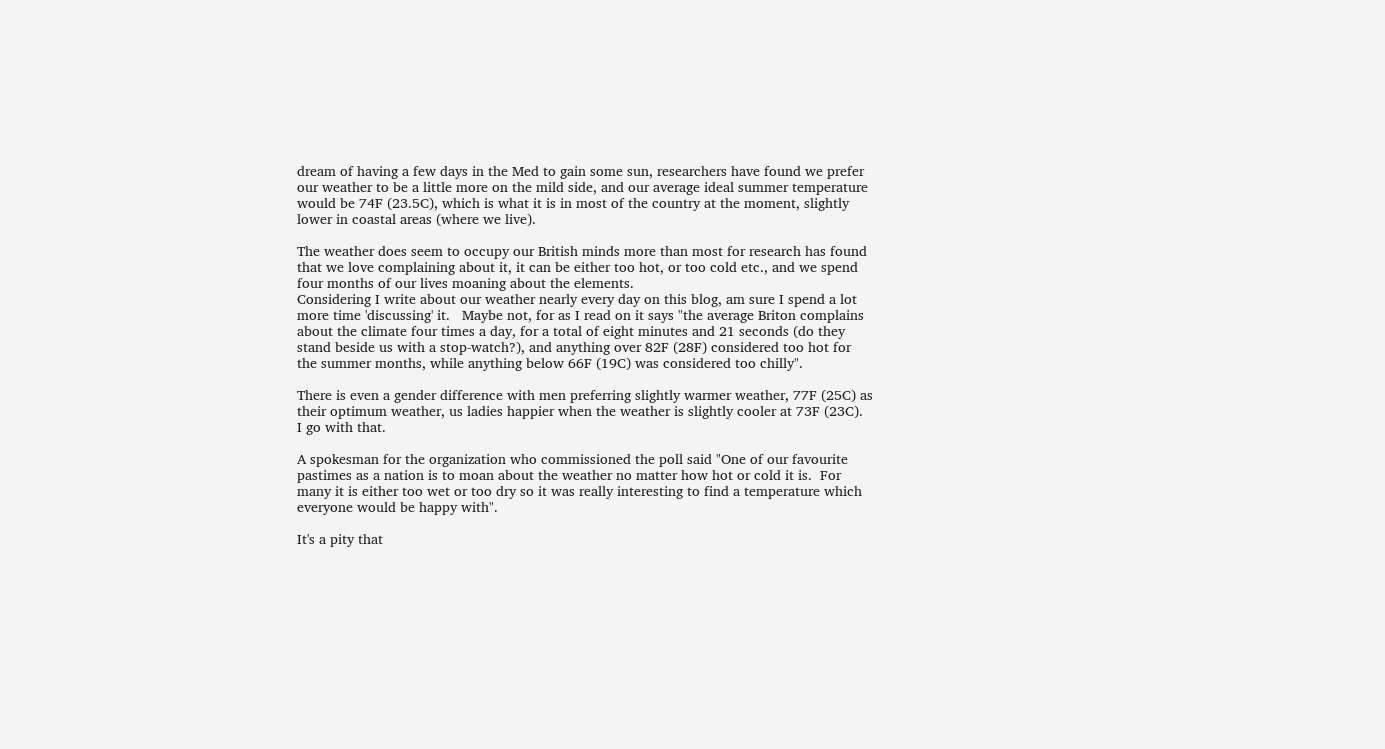dream of having a few days in the Med to gain some sun, researchers have found we prefer our weather to be a little more on the mild side, and our average ideal summer temperature would be 74F (23.5C), which is what it is in most of the country at the moment, slightly lower in coastal areas (where we live).

The weather does seem to occupy our British minds more than most for research has found that we love complaining about it, it can be either too hot, or too cold etc., and we spend four months of our lives moaning about the elements.
Considering I write about our weather nearly every day on this blog, am sure I spend a lot more time 'discussing' it.   Maybe not, for as I read on it says "the average Briton complains about the climate four times a day, for a total of eight minutes and 21 seconds (do they stand beside us with a stop-watch?), and anything over 82F (28F) considered too hot for the summer months, while anything below 66F (19C) was considered too chilly".

There is even a gender difference with men preferring slightly warmer weather, 77F (25C) as their optimum weather, us ladies happier when the weather is slightly cooler at 73F (23C).  I go with that.

A spokesman for the organization who commissioned the poll said "One of our favourite pastimes as a nation is to moan about the weather no matter how hot or cold it is.  For many it is either too wet or too dry so it was really interesting to find a temperature which everyone would be happy with".

It's a pity that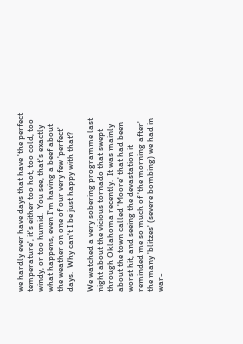we hardly ever have days that have 'the perfect temperature', it's either too hot, too cold, too windy, or too humid.  You see, that's exactly what happens, even I'm having a beef about the weather on one of our very few 'perfect' days.  Why can't I be just happy with that?

We watched a very sobering programme last night about the vicious tornado that swept through Oklahoma recently.  It was mainly about the town called 'Moore' that had been worst hit, and seeing the devastation it reminded me so much of 'the morning after' the many 'blitzes' (severe bombing) we had in war-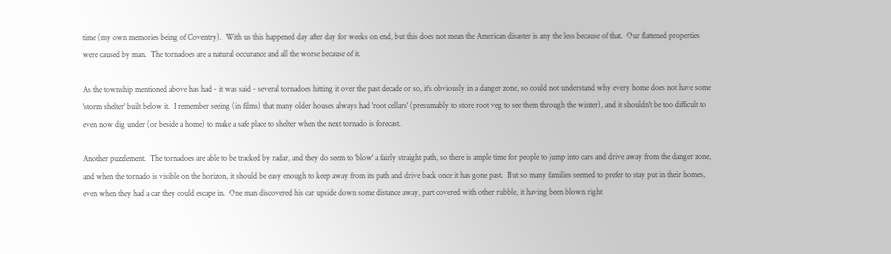time (my own memories being of Coventry).  With us this happened day after day for weeks on end, but this does not mean the American disaster is any the less because of that.  Our flattened properties were caused by man.  The tornadoes are a natural occurance and all the worse because of it.

As the township mentioned above has had - it was said - several tornadoes hitting it over the past decade or so, it's obviously in a danger zone, so could not understand why every home does not have some 'storm shelter' built below it.  I remember seeing (in films) that many older houses always had 'root cellars' (presumably to store root veg to see them through the winter), and it shouldn't be too difficult to even now dig under (or beside a home) to make a safe place to shelter when the next tornado is forecast.

Another puzzlement.  The tornadoes are able to be tracked by radar, and they do seem to 'blow' a fairly straight path, so there is ample time for people to jump into cars and drive away from the danger zone, and when the tornado is visible on the horizon, it should be easy enough to keep away from its path and drive back once it has gone past.  But so many families seemed to prefer to stay put in their homes, even when they had a car they could escape in.  One man discovered his car upside down some distance away, part covered with other rubble, it having been blown right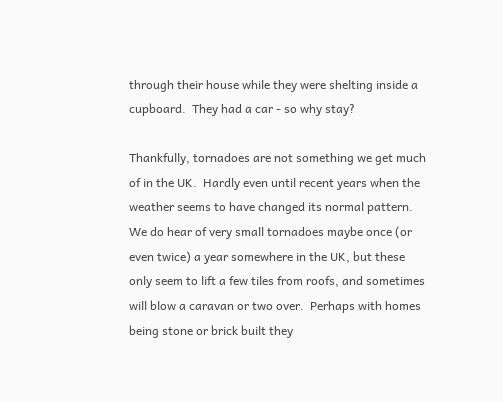through their house while they were shelting inside a cupboard.  They had a car - so why stay?

Thankfully, tornadoes are not something we get much of in the UK.  Hardly even until recent years when the weather seems to have changed its normal pattern.  We do hear of very small tornadoes maybe once (or even twice) a year somewhere in the UK, but these only seem to lift a few tiles from roofs, and sometimes will blow a caravan or two over.  Perhaps with homes being stone or brick built they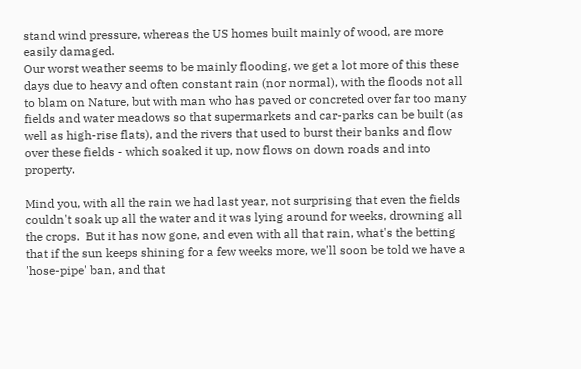stand wind pressure, whereas the US homes built mainly of wood, are more easily damaged.
Our worst weather seems to be mainly flooding, we get a lot more of this these days due to heavy and often constant rain (nor normal), with the floods not all to blam on Nature, but with man who has paved or concreted over far too many fields and water meadows so that supermarkets and car-parks can be built (as well as high-rise flats), and the rivers that used to burst their banks and flow over these fields - which soaked it up, now flows on down roads and into property.

Mind you, with all the rain we had last year, not surprising that even the fields couldn't soak up all the water and it was lying around for weeks, drowning all the crops.  But it has now gone, and even with all that rain, what's the betting that if the sun keeps shining for a few weeks more, we'll soon be told we have a 'hose-pipe' ban, and that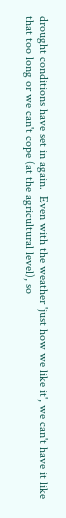drought conditions have set in again.  Even with the weather 'just how we like it', we can't have it like that too long or we can't cope (at the agricultural level), so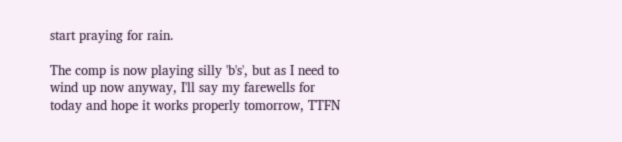start praying for rain.

The comp is now playing silly 'b's', but as I need to wind up now anyway, I'll say my farewells for today and hope it works properly tomorrow, TTFN